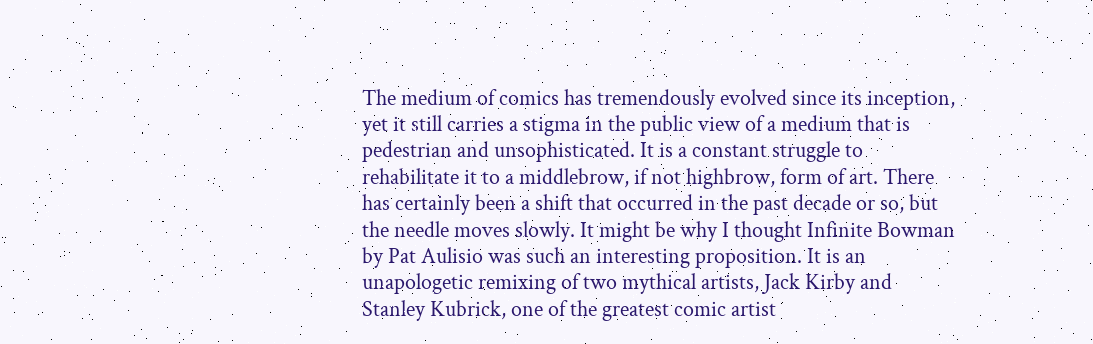The medium of comics has tremendously evolved since its inception, yet it still carries a stigma in the public view of a medium that is pedestrian and unsophisticated. It is a constant struggle to rehabilitate it to a middlebrow, if not highbrow, form of art. There has certainly been a shift that occurred in the past decade or so, but the needle moves slowly. It might be why I thought Infinite Bowman by Pat Aulisio was such an interesting proposition. It is an unapologetic remixing of two mythical artists, Jack Kirby and Stanley Kubrick, one of the greatest comic artist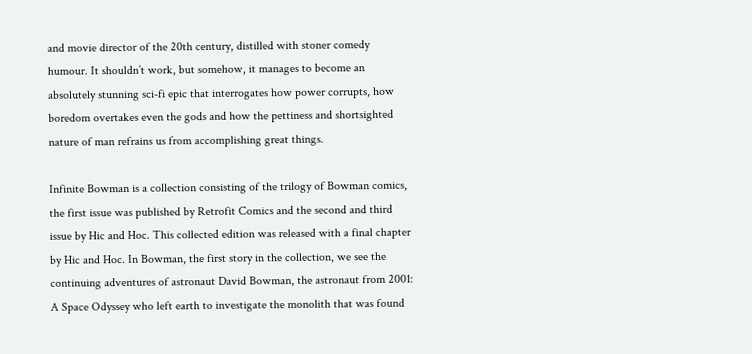and movie director of the 20th century, distilled with stoner comedy humour. It shouldn’t work, but somehow, it manages to become an absolutely stunning sci-fi epic that interrogates how power corrupts, how boredom overtakes even the gods and how the pettiness and shortsighted nature of man refrains us from accomplishing great things.

Infinite Bowman is a collection consisting of the trilogy of Bowman comics, the first issue was published by Retrofit Comics and the second and third issue by Hic and Hoc. This collected edition was released with a final chapter by Hic and Hoc. In Bowman, the first story in the collection, we see the continuing adventures of astronaut David Bowman, the astronaut from 2001: A Space Odyssey who left earth to investigate the monolith that was found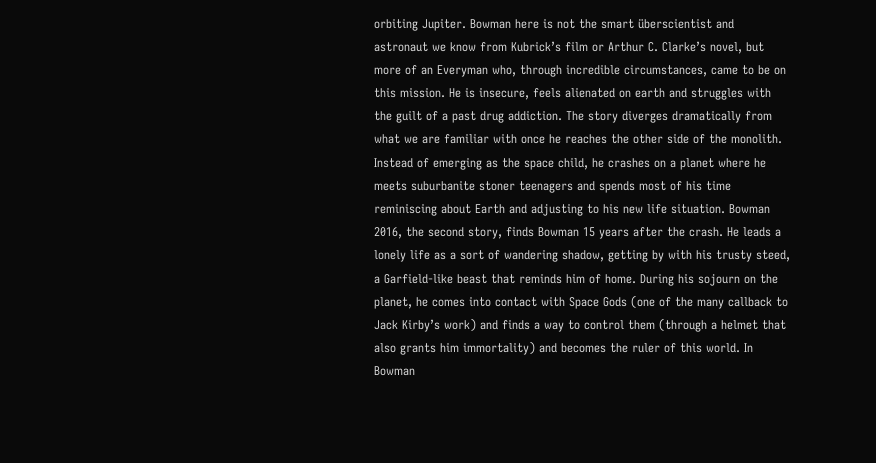orbiting Jupiter. Bowman here is not the smart überscientist and astronaut we know from Kubrick’s film or Arthur C. Clarke’s novel, but more of an Everyman who, through incredible circumstances, came to be on this mission. He is insecure, feels alienated on earth and struggles with the guilt of a past drug addiction. The story diverges dramatically from what we are familiar with once he reaches the other side of the monolith. Instead of emerging as the space child, he crashes on a planet where he meets suburbanite stoner teenagers and spends most of his time reminiscing about Earth and adjusting to his new life situation. Bowman 2016, the second story, finds Bowman 15 years after the crash. He leads a lonely life as a sort of wandering shadow, getting by with his trusty steed, a Garfield-like beast that reminds him of home. During his sojourn on the planet, he comes into contact with Space Gods (one of the many callback to Jack Kirby’s work) and finds a way to control them (through a helmet that also grants him immortality) and becomes the ruler of this world. In Bowman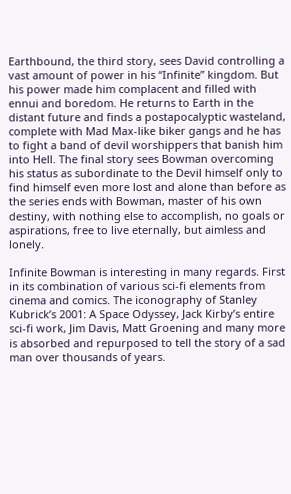Earthbound, the third story, sees David controlling a vast amount of power in his “Infinite” kingdom. But his power made him complacent and filled with ennui and boredom. He returns to Earth in the distant future and finds a postapocalyptic wasteland, complete with Mad Max-like biker gangs and he has to fight a band of devil worshippers that banish him into Hell. The final story sees Bowman overcoming his status as subordinate to the Devil himself only to find himself even more lost and alone than before as the series ends with Bowman, master of his own destiny, with nothing else to accomplish, no goals or aspirations, free to live eternally, but aimless and lonely.

Infinite Bowman is interesting in many regards. First in its combination of various sci-fi elements from cinema and comics. The iconography of Stanley Kubrick’s 2001: A Space Odyssey, Jack Kirby’s entire sci-fi work, Jim Davis, Matt Groening and many more is absorbed and repurposed to tell the story of a sad man over thousands of years.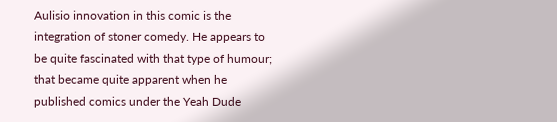Aulisio innovation in this comic is the integration of stoner comedy. He appears to be quite fascinated with that type of humour; that became quite apparent when he published comics under the Yeah Dude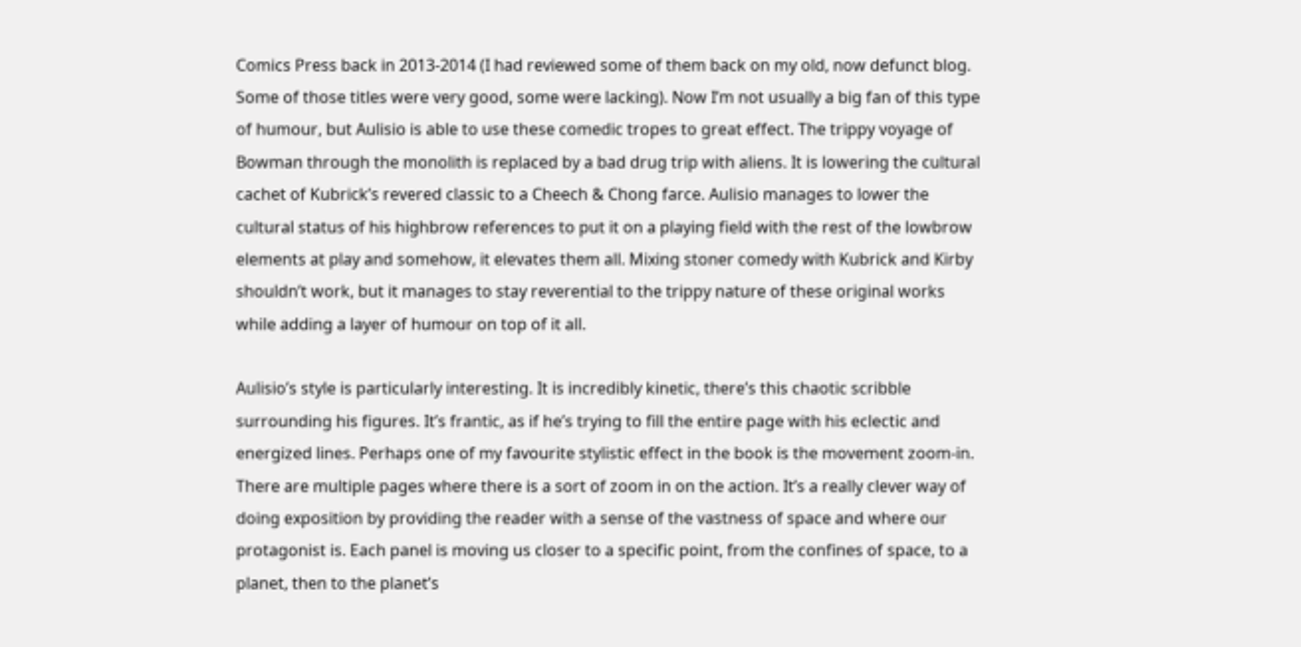Comics Press back in 2013-2014 (I had reviewed some of them back on my old, now defunct blog. Some of those titles were very good, some were lacking). Now I’m not usually a big fan of this type of humour, but Aulisio is able to use these comedic tropes to great effect. The trippy voyage of Bowman through the monolith is replaced by a bad drug trip with aliens. It is lowering the cultural cachet of Kubrick’s revered classic to a Cheech & Chong farce. Aulisio manages to lower the cultural status of his highbrow references to put it on a playing field with the rest of the lowbrow elements at play and somehow, it elevates them all. Mixing stoner comedy with Kubrick and Kirby shouldn’t work, but it manages to stay reverential to the trippy nature of these original works while adding a layer of humour on top of it all.

Aulisio’s style is particularly interesting. It is incredibly kinetic, there’s this chaotic scribble surrounding his figures. It’s frantic, as if he’s trying to fill the entire page with his eclectic and energized lines. Perhaps one of my favourite stylistic effect in the book is the movement zoom-in. There are multiple pages where there is a sort of zoom in on the action. It’s a really clever way of doing exposition by providing the reader with a sense of the vastness of space and where our protagonist is. Each panel is moving us closer to a specific point, from the confines of space, to a planet, then to the planet’s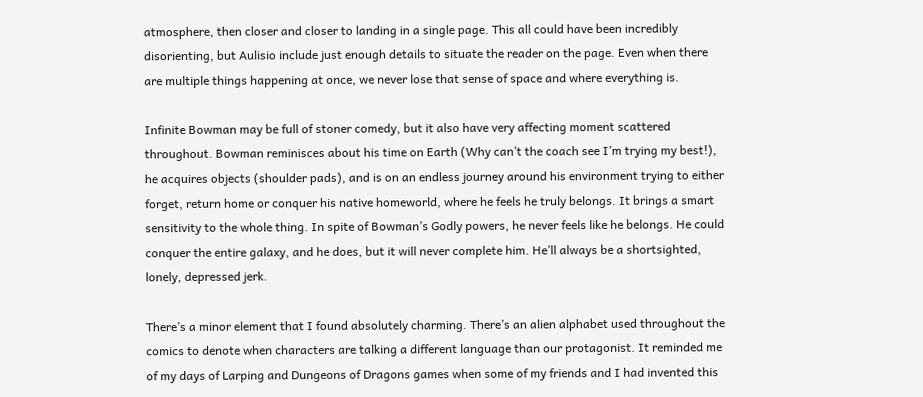atmosphere, then closer and closer to landing in a single page. This all could have been incredibly disorienting, but Aulisio include just enough details to situate the reader on the page. Even when there are multiple things happening at once, we never lose that sense of space and where everything is.

Infinite Bowman may be full of stoner comedy, but it also have very affecting moment scattered throughout. Bowman reminisces about his time on Earth (Why can’t the coach see I’m trying my best!), he acquires objects (shoulder pads), and is on an endless journey around his environment trying to either forget, return home or conquer his native homeworld, where he feels he truly belongs. It brings a smart sensitivity to the whole thing. In spite of Bowman’s Godly powers, he never feels like he belongs. He could conquer the entire galaxy, and he does, but it will never complete him. He’ll always be a shortsighted, lonely, depressed jerk.

There’s a minor element that I found absolutely charming. There’s an alien alphabet used throughout the comics to denote when characters are talking a different language than our protagonist. It reminded me of my days of Larping and Dungeons of Dragons games when some of my friends and I had invented this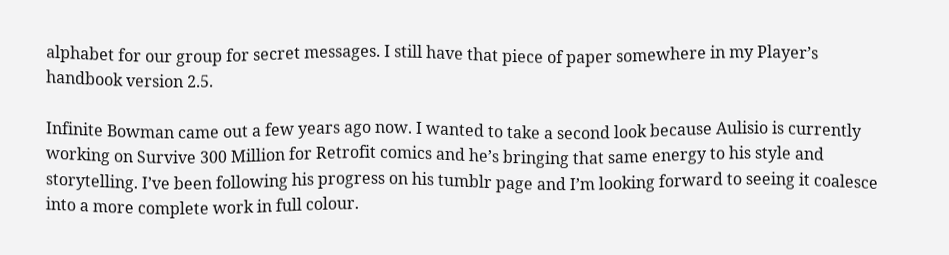alphabet for our group for secret messages. I still have that piece of paper somewhere in my Player’s handbook version 2.5.

Infinite Bowman came out a few years ago now. I wanted to take a second look because Aulisio is currently working on Survive 300 Million for Retrofit comics and he’s bringing that same energy to his style and storytelling. I’ve been following his progress on his tumblr page and I’m looking forward to seeing it coalesce into a more complete work in full colour.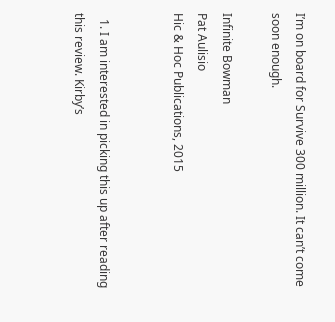I’m on board for Survive 300 million. It can’t come soon enough.

Infinite Bowman
Pat Aulisio
Hic & Hoc Publications, 2015


  1. I am interested in picking this up after reading this review. Kirby’s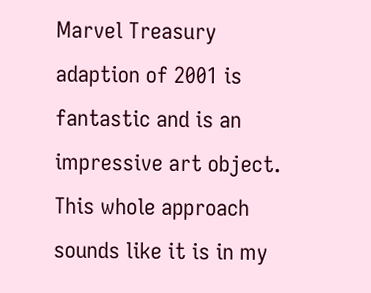Marvel Treasury adaption of 2001 is fantastic and is an impressive art object. This whole approach sounds like it is in my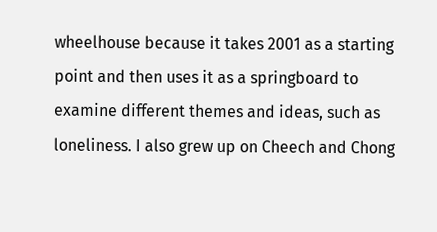wheelhouse because it takes 2001 as a starting point and then uses it as a springboard to examine different themes and ideas, such as loneliness. I also grew up on Cheech and Chong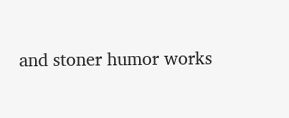and stoner humor works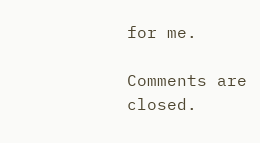for me.

Comments are closed.